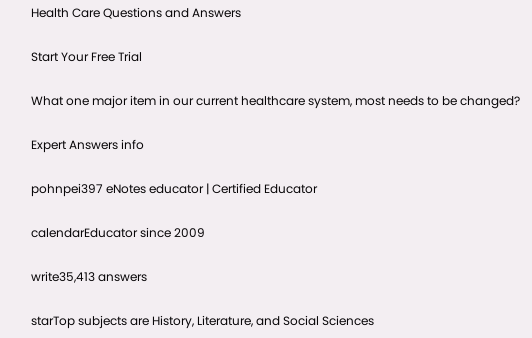Health Care Questions and Answers

Start Your Free Trial

What one major item in our current healthcare system, most needs to be changed?

Expert Answers info

pohnpei397 eNotes educator | Certified Educator

calendarEducator since 2009

write35,413 answers

starTop subjects are History, Literature, and Social Sciences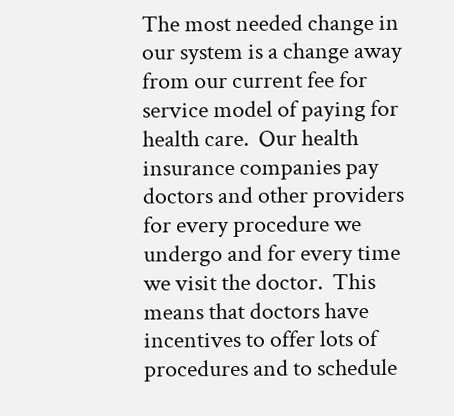The most needed change in our system is a change away from our current fee for service model of paying for health care.  Our health insurance companies pay doctors and other providers for every procedure we undergo and for every time we visit the doctor.  This means that doctors have incentives to offer lots of procedures and to schedule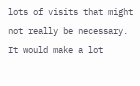lots of visits that might not really be necessary.  It would make a lot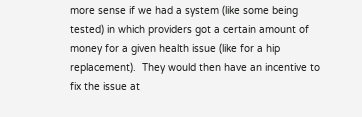more sense if we had a system (like some being tested) in which providers got a certain amount of money for a given health issue (like for a hip replacement).  They would then have an incentive to fix the issue at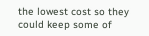the lowest cost so they could keep some of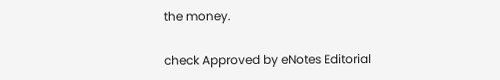the money.

check Approved by eNotes Editorial